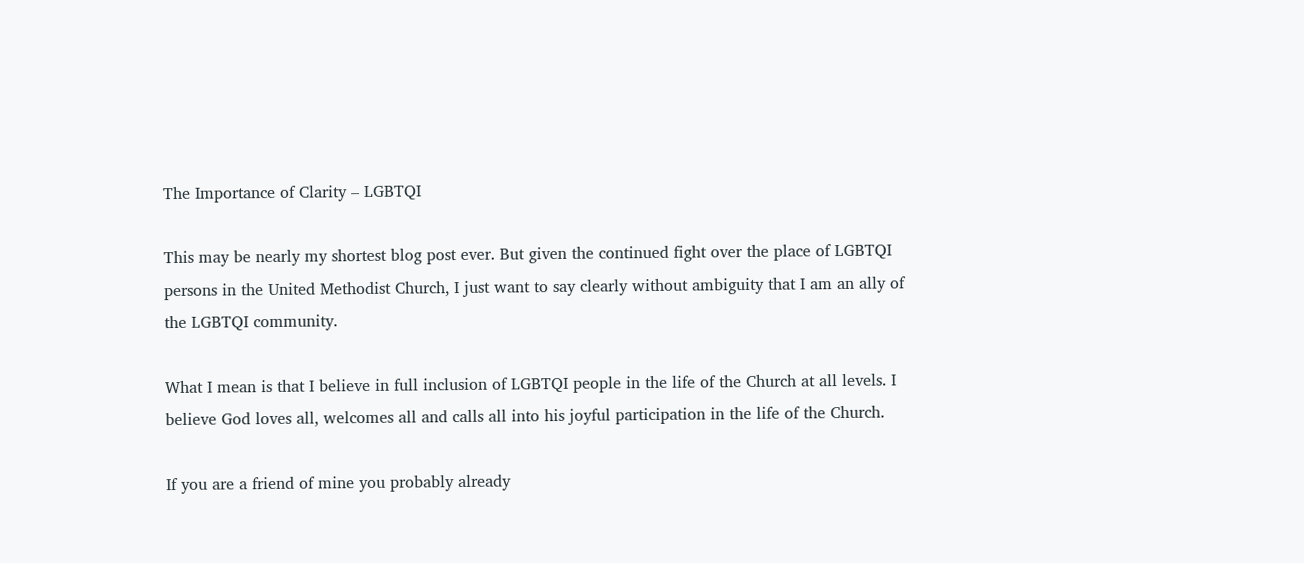The Importance of Clarity – LGBTQI

This may be nearly my shortest blog post ever. But given the continued fight over the place of LGBTQI persons in the United Methodist Church, I just want to say clearly without ambiguity that I am an ally of the LGBTQI community.

What I mean is that I believe in full inclusion of LGBTQI people in the life of the Church at all levels. I believe God loves all, welcomes all and calls all into his joyful participation in the life of the Church.

If you are a friend of mine you probably already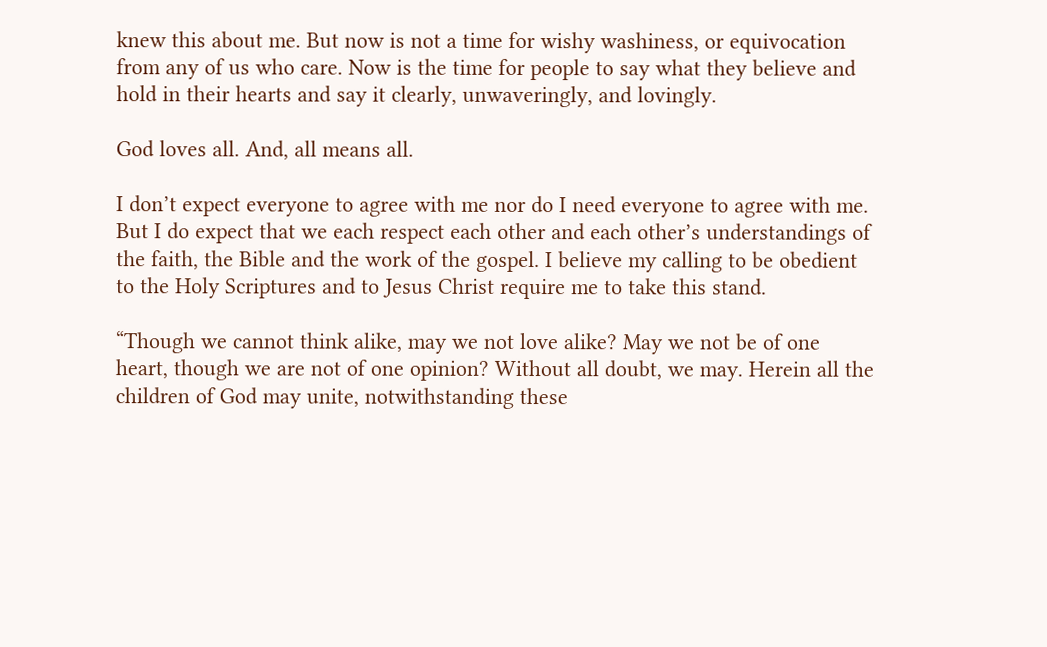knew this about me. But now is not a time for wishy washiness, or equivocation from any of us who care. Now is the time for people to say what they believe and hold in their hearts and say it clearly, unwaveringly, and lovingly.

God loves all. And, all means all.

I don’t expect everyone to agree with me nor do I need everyone to agree with me. But I do expect that we each respect each other and each other’s understandings of the faith, the Bible and the work of the gospel. I believe my calling to be obedient to the Holy Scriptures and to Jesus Christ require me to take this stand.

“Though we cannot think alike, may we not love alike? May we not be of one heart, though we are not of one opinion? Without all doubt, we may. Herein all the children of God may unite, notwithstanding these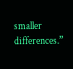smaller differences.”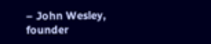– John Wesley, founder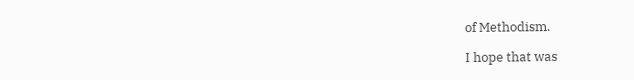of Methodism.

I hope that was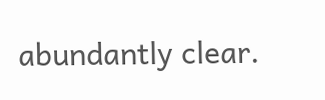abundantly clear.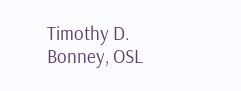Timothy D. Bonney, OSL